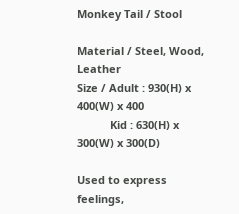Monkey Tail / Stool

Material / Steel, Wood, Leather
Size / Adult : 930(H) x 400(W) x 400
           Kid : 630(H) x 300(W) x 300(D)

Used to express feelings,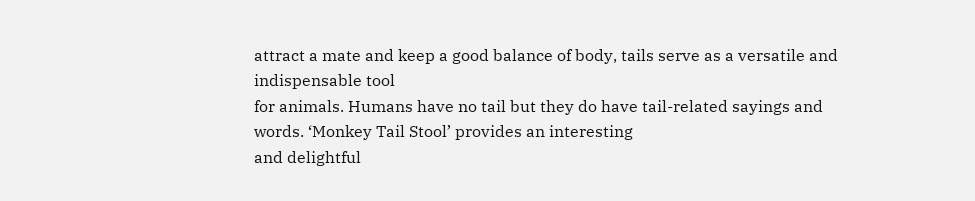attract a mate and keep a good balance of body, tails serve as a versatile and indispensable tool
for animals. Humans have no tail but they do have tail-related sayings and words. ‘Monkey Tail Stool’ provides an interesting
and delightful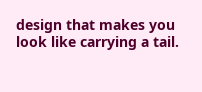design that makes you look like carrying a tail.